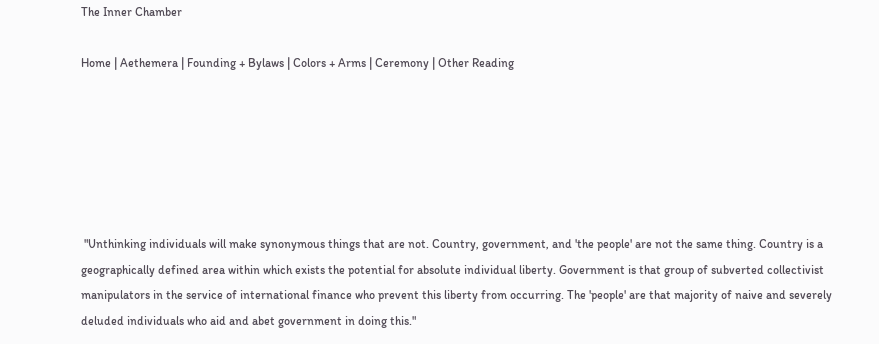The Inner Chamber

Home | Aethemera | Founding + Bylaws | Colors + Arms | Ceremony | Other Reading






 "Unthinking individuals will make synonymous things that are not. Country, government, and 'the people' are not the same thing. Country is a geographically defined area within which exists the potential for absolute individual liberty. Government is that group of subverted collectivist manipulators in the service of international finance who prevent this liberty from occurring. The 'people' are that majority of naive and severely deluded individuals who aid and abet government in doing this."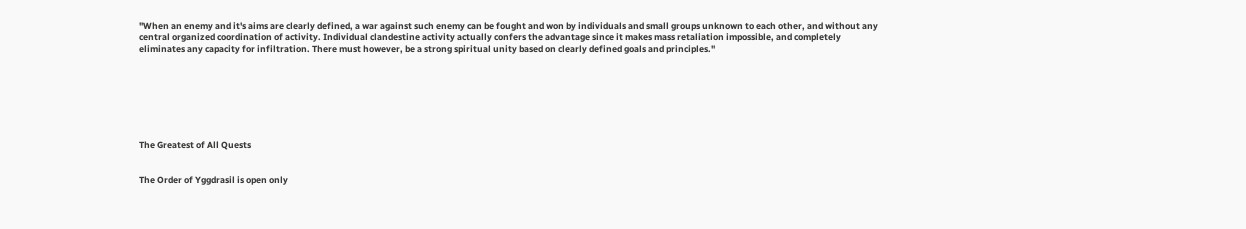"When an enemy and it's aims are clearly defined, a war against such enemy can be fought and won by individuals and small groups unknown to each other, and without any central organized coordination of activity. Individual clandestine activity actually confers the advantage since it makes mass retaliation impossible, and completely eliminates any capacity for infiltration. There must however, be a strong spiritual unity based on clearly defined goals and principles."







The Greatest of All Quests


The Order of Yggdrasil is open only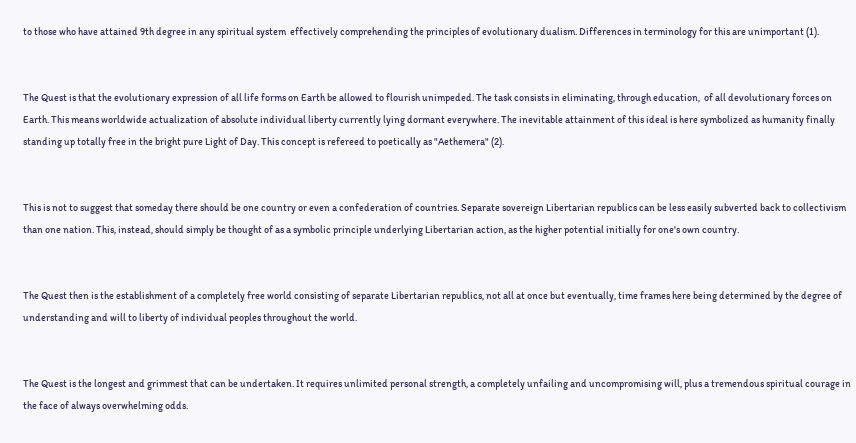to those who have attained 9th degree in any spiritual system  effectively comprehending the principles of evolutionary dualism. Differences in terminology for this are unimportant (1).


The Quest is that the evolutionary expression of all life forms on Earth be allowed to flourish unimpeded. The task consists in eliminating, through education,  of all devolutionary forces on Earth. This means worldwide actualization of absolute individual liberty currently lying dormant everywhere. The inevitable attainment of this ideal is here symbolized as humanity finally standing up totally free in the bright pure Light of Day. This concept is refereed to poetically as "Aethemera" (2).


This is not to suggest that someday there should be one country or even a confederation of countries. Separate sovereign Libertarian republics can be less easily subverted back to collectivism than one nation. This, instead, should simply be thought of as a symbolic principle underlying Libertarian action, as the higher potential initially for one's own country.


The Quest then is the establishment of a completely free world consisting of separate Libertarian republics, not all at once but eventually, time frames here being determined by the degree of understanding and will to liberty of individual peoples throughout the world.


The Quest is the longest and grimmest that can be undertaken. It requires unlimited personal strength, a completely unfailing and uncompromising will, plus a tremendous spiritual courage in the face of always overwhelming odds.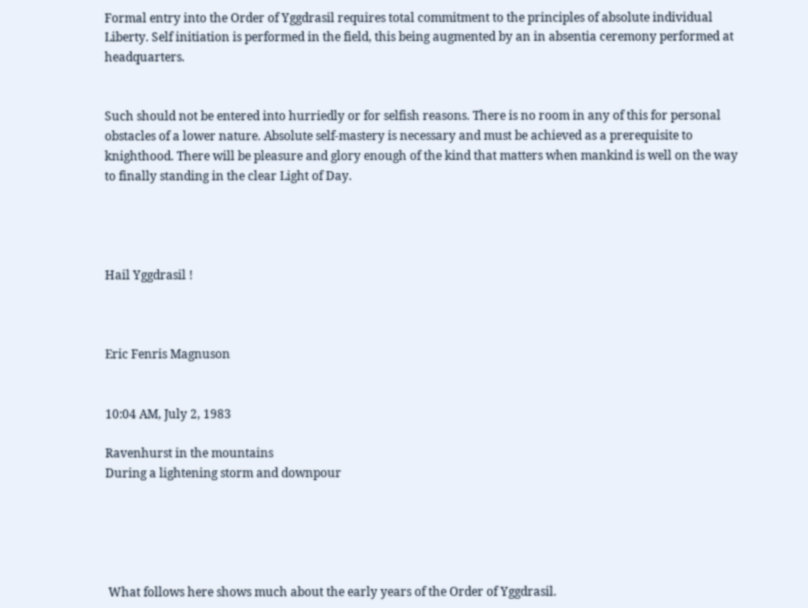Formal entry into the Order of Yggdrasil requires total commitment to the principles of absolute individual Liberty. Self initiation is performed in the field, this being augmented by an in absentia ceremony performed at headquarters.


Such should not be entered into hurriedly or for selfish reasons. There is no room in any of this for personal obstacles of a lower nature. Absolute self-mastery is necessary and must be achieved as a prerequisite to knighthood. There will be pleasure and glory enough of the kind that matters when mankind is well on the way to finally standing in the clear Light of Day.




Hail Yggdrasil !



Eric Fenris Magnuson


10:04 AM, July 2, 1983

Ravenhurst in the mountains
During a lightening storm and downpour





 What follows here shows much about the early years of the Order of Yggdrasil.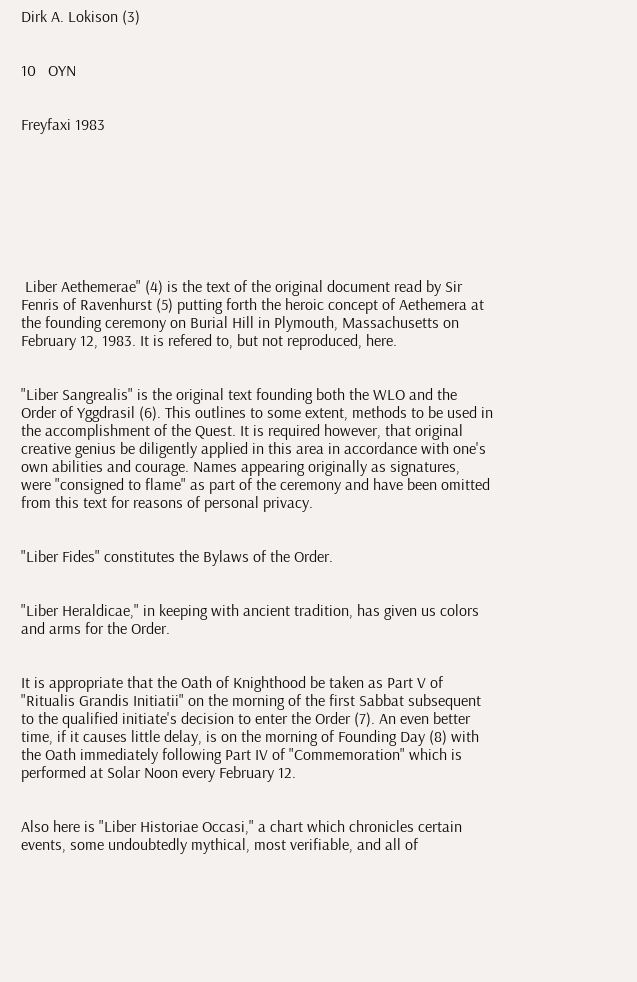Dirk A. Lokison (3)


10   OYN


Freyfaxi 1983








 Liber Aethemerae" (4) is the text of the original document read by Sir Fenris of Ravenhurst (5) putting forth the heroic concept of Aethemera at the founding ceremony on Burial Hill in Plymouth, Massachusetts on February 12, 1983. It is refered to, but not reproduced, here.


"Liber Sangrealis" is the original text founding both the WLO and the Order of Yggdrasil (6). This outlines to some extent, methods to be used in the accomplishment of the Quest. It is required however, that original creative genius be diligently applied in this area in accordance with one's own abilities and courage. Names appearing originally as signatures, were "consigned to flame" as part of the ceremony and have been omitted from this text for reasons of personal privacy.


"Liber Fides" constitutes the Bylaws of the Order.


"Liber Heraldicae," in keeping with ancient tradition, has given us colors and arms for the Order.


It is appropriate that the Oath of Knighthood be taken as Part V of "Ritualis Grandis Initiatii" on the morning of the first Sabbat subsequent to the qualified initiate's decision to enter the Order (7). An even better time, if it causes little delay, is on the morning of Founding Day (8) with the Oath immediately following Part IV of "Commemoration" which is performed at Solar Noon every February 12.


Also here is "Liber Historiae Occasi," a chart which chronicles certain events, some undoubtedly mythical, most verifiable, and all of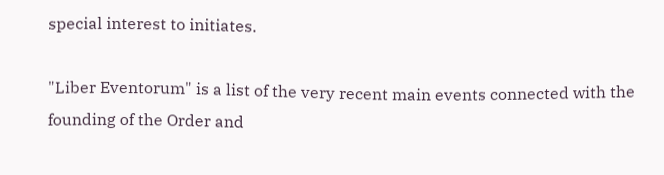special interest to initiates.

"Liber Eventorum" is a list of the very recent main events connected with the founding of the Order and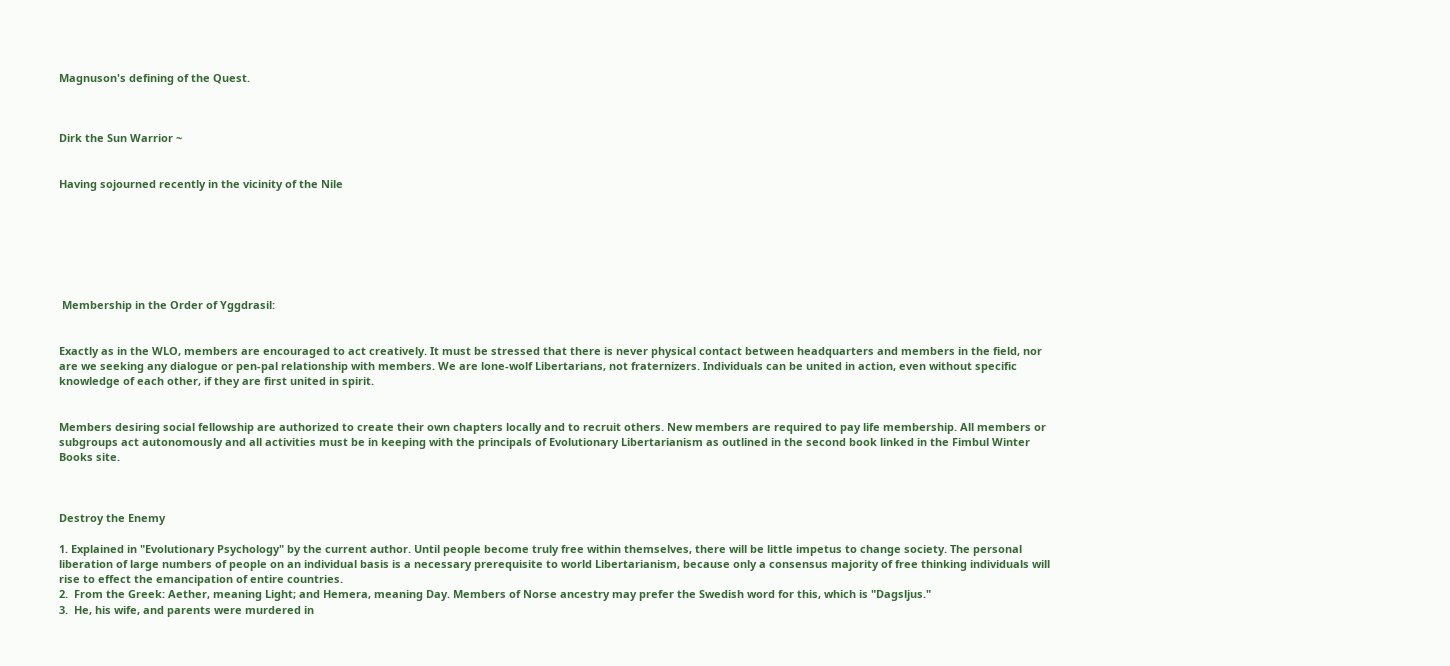Magnuson's defining of the Quest.



Dirk the Sun Warrior ~


Having sojourned recently in the vicinity of the Nile







 Membership in the Order of Yggdrasil:


Exactly as in the WLO, members are encouraged to act creatively. It must be stressed that there is never physical contact between headquarters and members in the field, nor are we seeking any dialogue or pen-pal relationship with members. We are lone-wolf Libertarians, not fraternizers. Individuals can be united in action, even without specific knowledge of each other, if they are first united in spirit.


Members desiring social fellowship are authorized to create their own chapters locally and to recruit others. New members are required to pay life membership. All members or subgroups act autonomously and all activities must be in keeping with the principals of Evolutionary Libertarianism as outlined in the second book linked in the Fimbul Winter Books site.



Destroy the Enemy

1. Explained in "Evolutionary Psychology" by the current author. Until people become truly free within themselves, there will be little impetus to change society. The personal liberation of large numbers of people on an individual basis is a necessary prerequisite to world Libertarianism, because only a consensus majority of free thinking individuals will rise to effect the emancipation of entire countries.
2.  From the Greek: Aether, meaning Light; and Hemera, meaning Day. Members of Norse ancestry may prefer the Swedish word for this, which is "Dagsljus."
3.  He, his wife, and parents were murdered in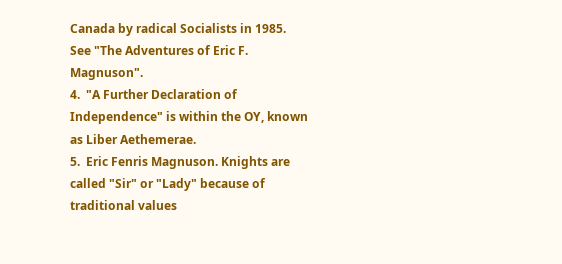Canada by radical Socialists in 1985.
See "The Adventures of Eric F. Magnuson".
4.  "A Further Declaration of Independence" is within the OY, known as Liber Aethemerae.
5.  Eric Fenris Magnuson. Knights are called "Sir" or "Lady" because of traditional values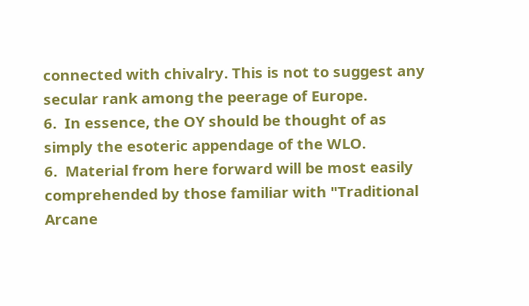connected with chivalry. This is not to suggest any secular rank among the peerage of Europe.
6.  In essence, the OY should be thought of as simply the esoteric appendage of the WLO.
6.  Material from here forward will be most easily comprehended by those familiar with "Traditional Arcane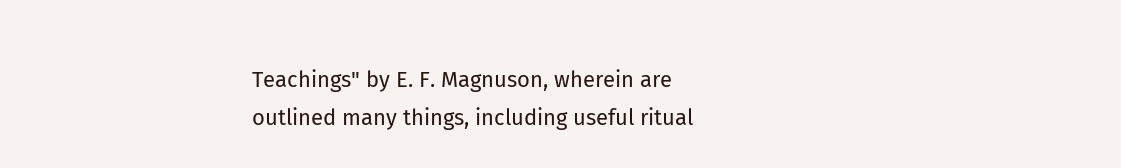Teachings" by E. F. Magnuson, wherein are outlined many things, including useful ritual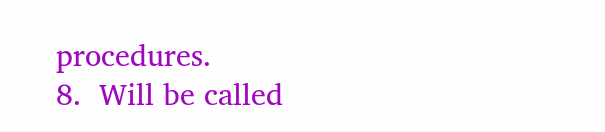procedures.
8.  Will be called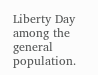Liberty Day among the general population.